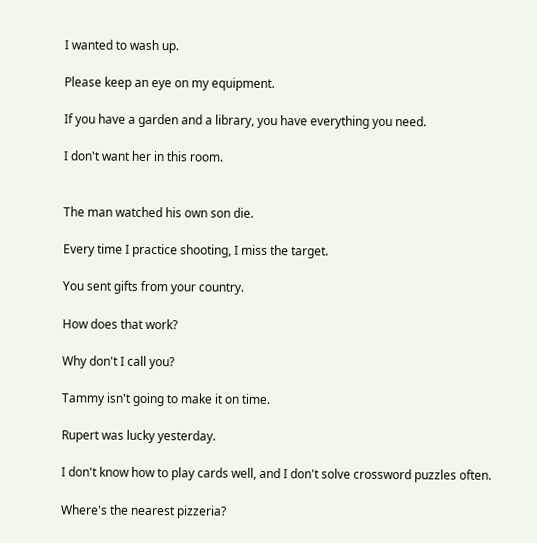I wanted to wash up.

Please keep an eye on my equipment.

If you have a garden and a library, you have everything you need.

I don't want her in this room.


The man watched his own son die.

Every time I practice shooting, I miss the target.

You sent gifts from your country.

How does that work?

Why don't I call you?

Tammy isn't going to make it on time.

Rupert was lucky yesterday.

I don't know how to play cards well, and I don't solve crossword puzzles often.

Where's the nearest pizzeria?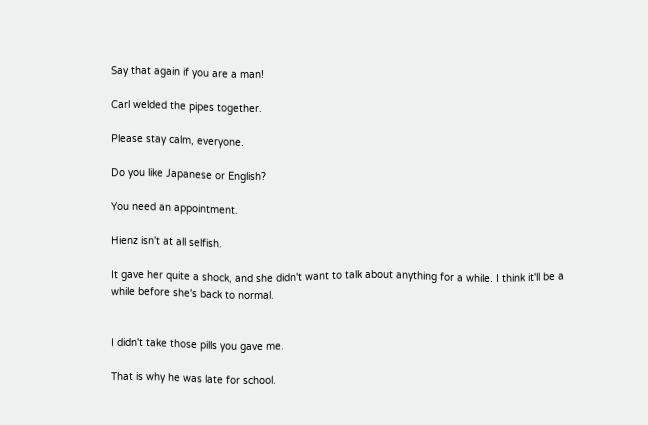Say that again if you are a man!

Carl welded the pipes together.

Please stay calm, everyone.

Do you like Japanese or English?

You need an appointment.

Hienz isn't at all selfish.

It gave her quite a shock, and she didn't want to talk about anything for a while. I think it'll be a while before she's back to normal.


I didn't take those pills you gave me.

That is why he was late for school.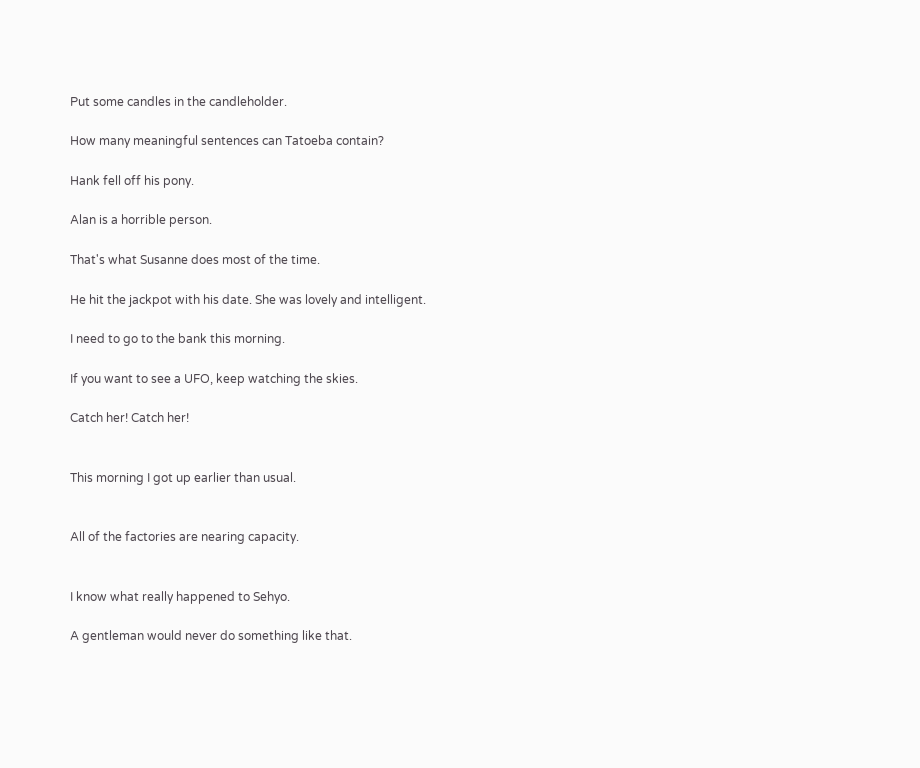Put some candles in the candleholder.

How many meaningful sentences can Tatoeba contain?

Hank fell off his pony.

Alan is a horrible person.

That's what Susanne does most of the time.

He hit the jackpot with his date. She was lovely and intelligent.

I need to go to the bank this morning.

If you want to see a UFO, keep watching the skies.

Catch her! Catch her!


This morning I got up earlier than usual.


All of the factories are nearing capacity.


I know what really happened to Sehyo.

A gentleman would never do something like that.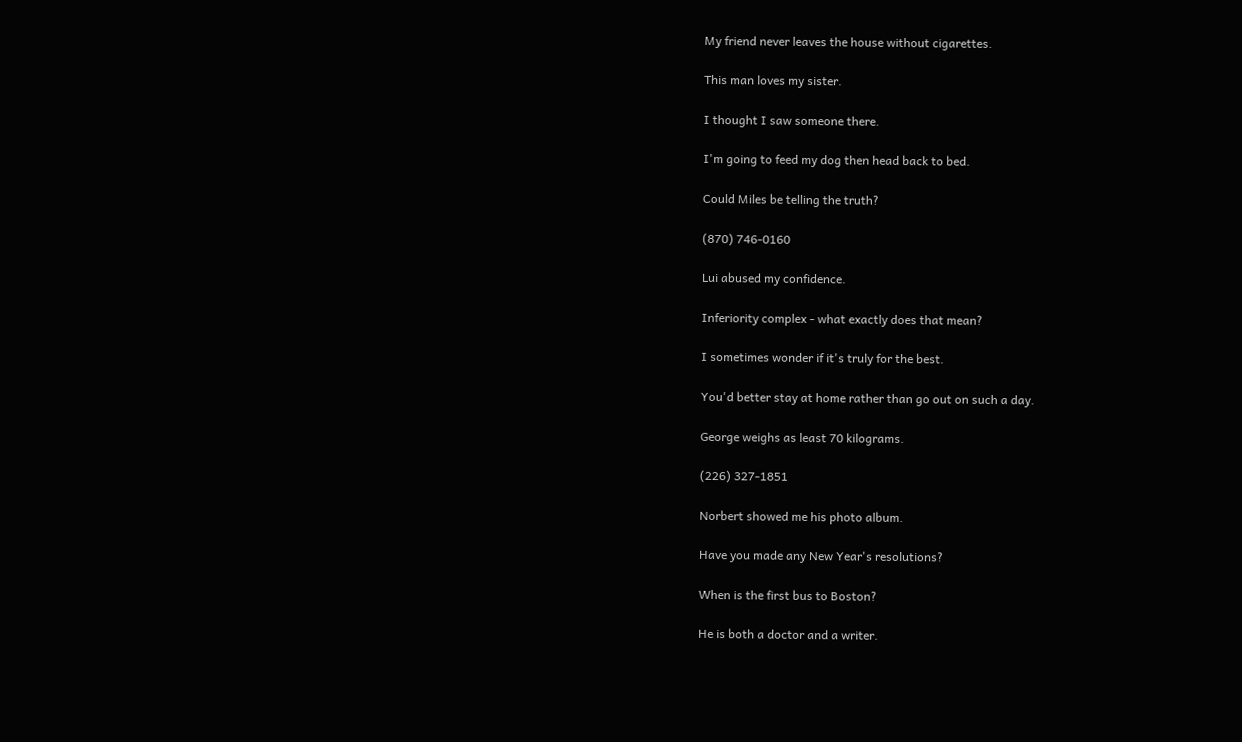My friend never leaves the house without cigarettes.

This man loves my sister.

I thought I saw someone there.

I'm going to feed my dog then head back to bed.

Could Miles be telling the truth?

(870) 746-0160

Lui abused my confidence.

Inferiority complex - what exactly does that mean?

I sometimes wonder if it's truly for the best.

You'd better stay at home rather than go out on such a day.

George weighs as least 70 kilograms.

(226) 327-1851

Norbert showed me his photo album.

Have you made any New Year's resolutions?

When is the first bus to Boston?

He is both a doctor and a writer.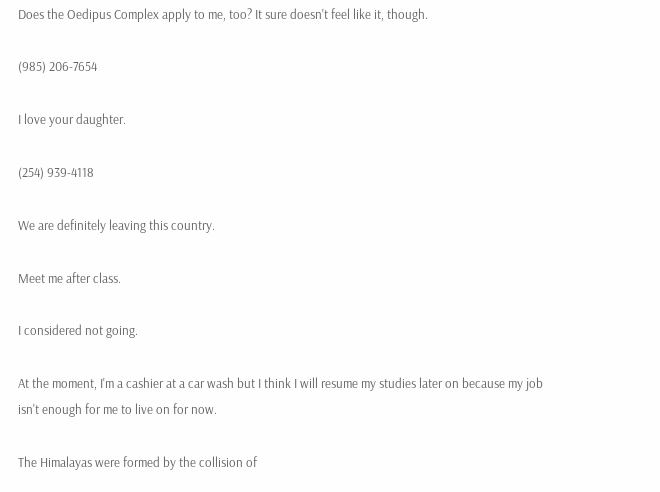Does the Oedipus Complex apply to me, too? It sure doesn't feel like it, though.

(985) 206-7654

I love your daughter.

(254) 939-4118

We are definitely leaving this country.

Meet me after class.

I considered not going.

At the moment, I'm a cashier at a car wash but I think I will resume my studies later on because my job isn't enough for me to live on for now.

The Himalayas were formed by the collision of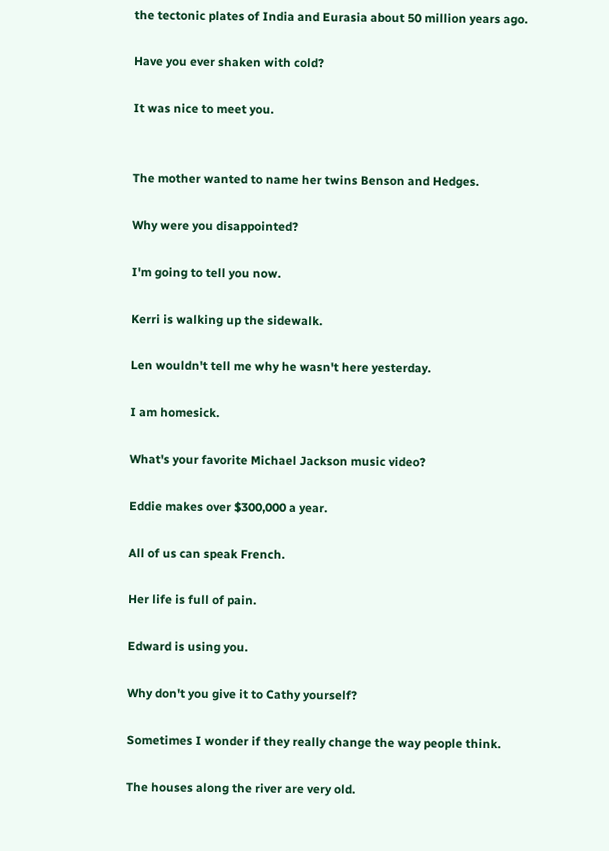the tectonic plates of India and Eurasia about 50 million years ago.

Have you ever shaken with cold?

It was nice to meet you.


The mother wanted to name her twins Benson and Hedges.

Why were you disappointed?

I'm going to tell you now.

Kerri is walking up the sidewalk.

Len wouldn't tell me why he wasn't here yesterday.

I am homesick.

What's your favorite Michael Jackson music video?

Eddie makes over $300,000 a year.

All of us can speak French.

Her life is full of pain.

Edward is using you.

Why don't you give it to Cathy yourself?

Sometimes I wonder if they really change the way people think.

The houses along the river are very old.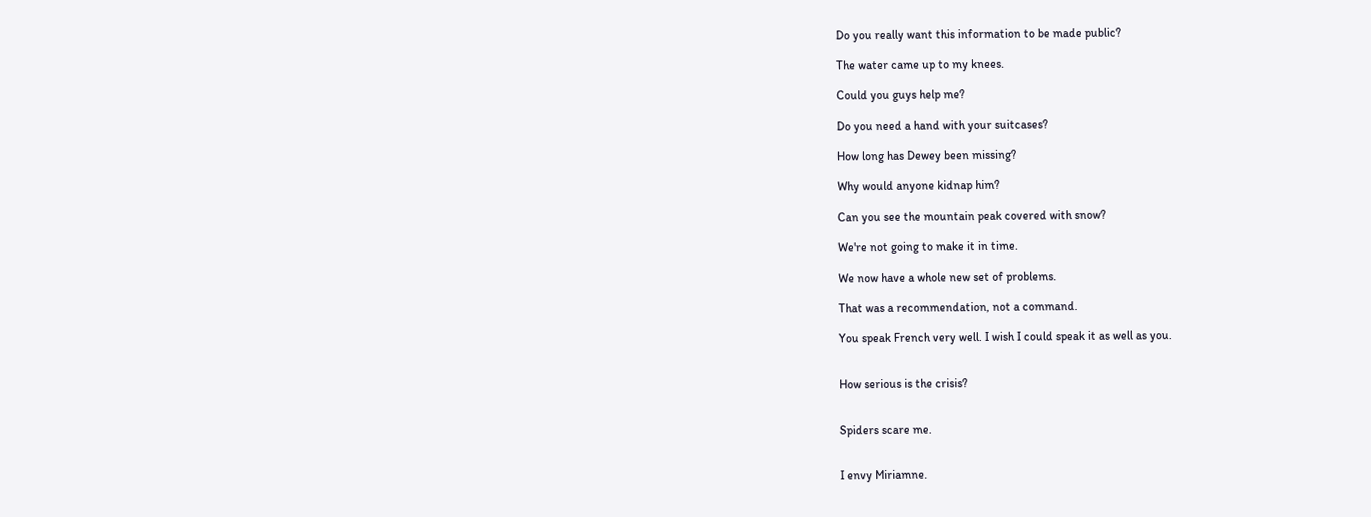Do you really want this information to be made public?

The water came up to my knees.

Could you guys help me?

Do you need a hand with your suitcases?

How long has Dewey been missing?

Why would anyone kidnap him?

Can you see the mountain peak covered with snow?

We're not going to make it in time.

We now have a whole new set of problems.

That was a recommendation, not a command.

You speak French very well. I wish I could speak it as well as you.


How serious is the crisis?


Spiders scare me.


I envy Miriamne.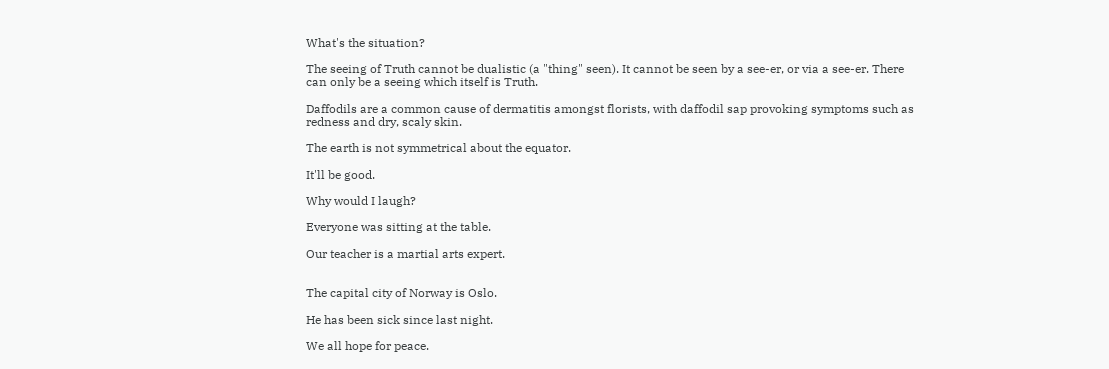What's the situation?

The seeing of Truth cannot be dualistic (a "thing" seen). It cannot be seen by a see-er, or via a see-er. There can only be a seeing which itself is Truth.

Daffodils are a common cause of dermatitis amongst florists, with daffodil sap provoking symptoms such as redness and dry, scaly skin.

The earth is not symmetrical about the equator.

It'll be good.

Why would I laugh?

Everyone was sitting at the table.

Our teacher is a martial arts expert.


The capital city of Norway is Oslo.

He has been sick since last night.

We all hope for peace.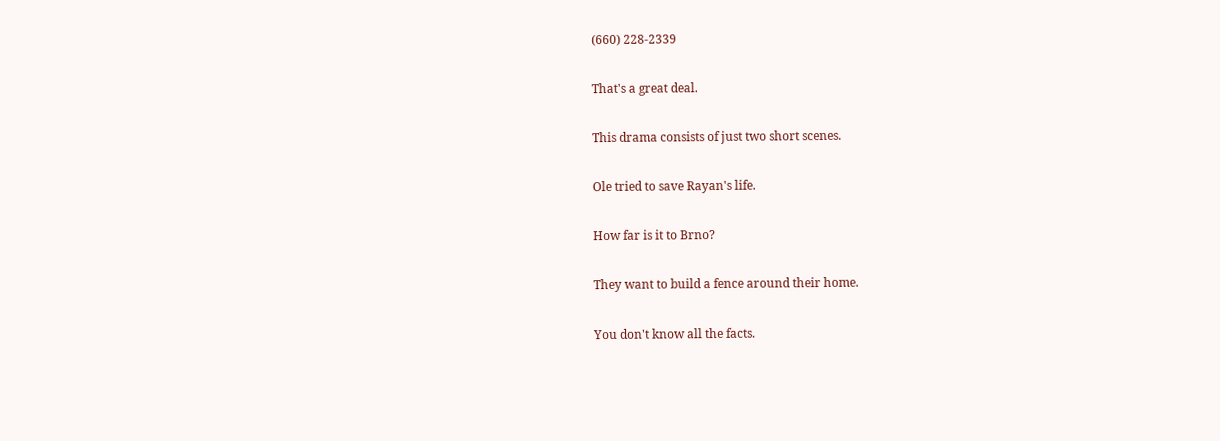(660) 228-2339

That's a great deal.

This drama consists of just two short scenes.

Ole tried to save Rayan's life.

How far is it to Brno?

They want to build a fence around their home.

You don't know all the facts.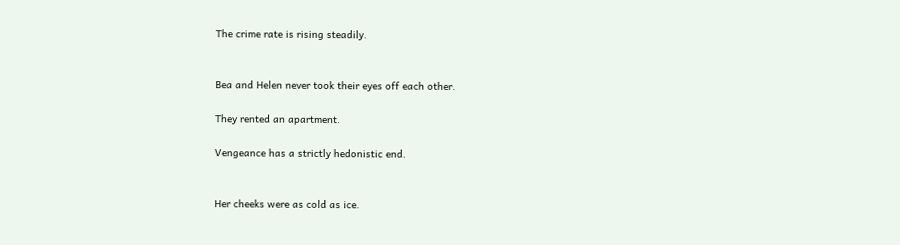The crime rate is rising steadily.


Bea and Helen never took their eyes off each other.

They rented an apartment.

Vengeance has a strictly hedonistic end.


Her cheeks were as cold as ice.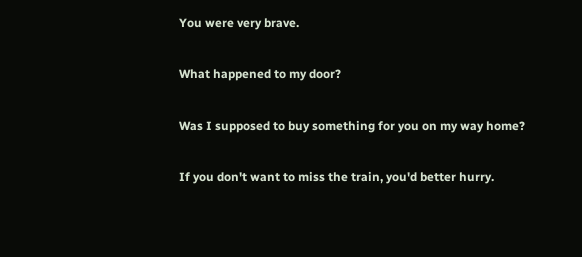You were very brave.

What happened to my door?

Was I supposed to buy something for you on my way home?

If you don't want to miss the train, you'd better hurry.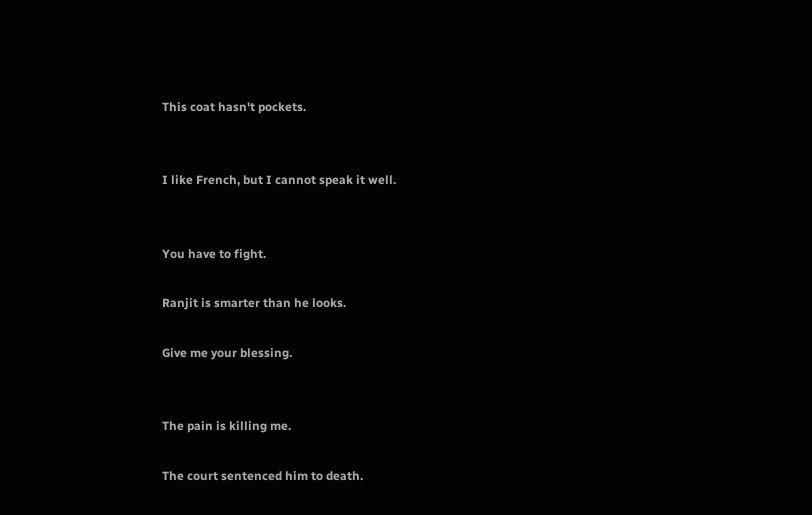This coat hasn't pockets.


I like French, but I cannot speak it well.


You have to fight.

Ranjit is smarter than he looks.

Give me your blessing.


The pain is killing me.

The court sentenced him to death.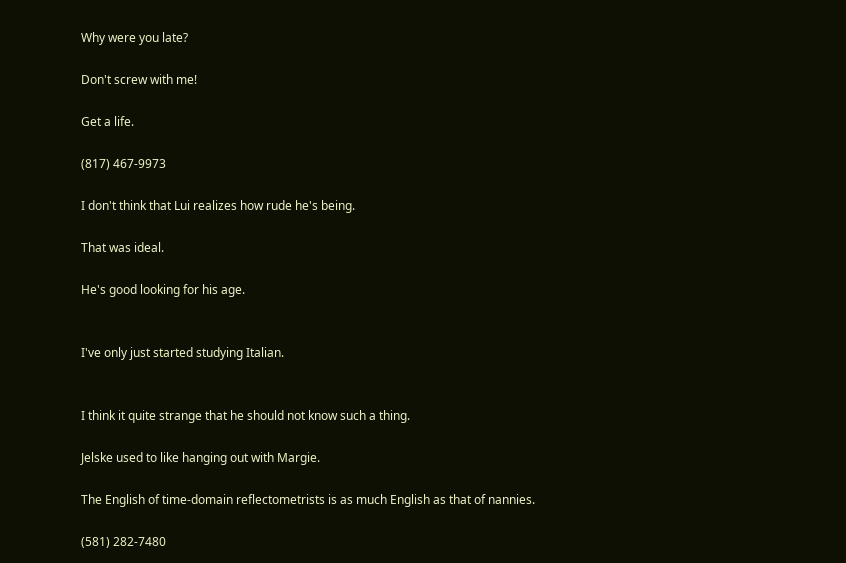Why were you late?

Don't screw with me!

Get a life.

(817) 467-9973

I don't think that Lui realizes how rude he's being.

That was ideal.

He's good looking for his age.


I've only just started studying Italian.


I think it quite strange that he should not know such a thing.

Jelske used to like hanging out with Margie.

The English of time-domain reflectometrists is as much English as that of nannies.

(581) 282-7480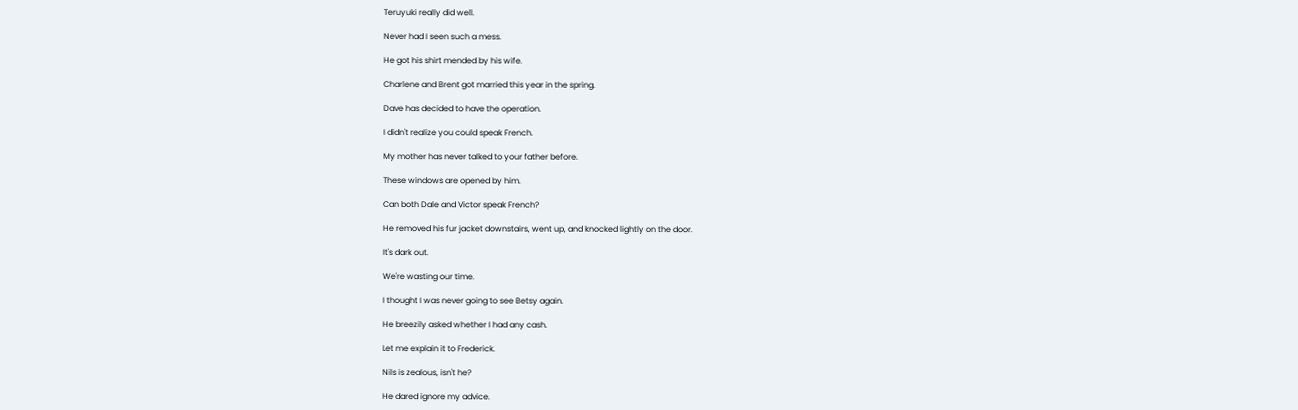Teruyuki really did well.

Never had I seen such a mess.

He got his shirt mended by his wife.

Charlene and Brent got married this year in the spring.

Dave has decided to have the operation.

I didn't realize you could speak French.

My mother has never talked to your father before.

These windows are opened by him.

Can both Dale and Victor speak French?

He removed his fur jacket downstairs, went up, and knocked lightly on the door.

It's dark out.

We're wasting our time.

I thought I was never going to see Betsy again.

He breezily asked whether I had any cash.

Let me explain it to Frederick.

Nils is zealous, isn't he?

He dared ignore my advice.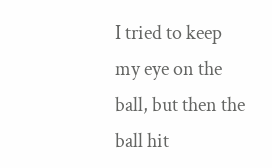I tried to keep my eye on the ball, but then the ball hit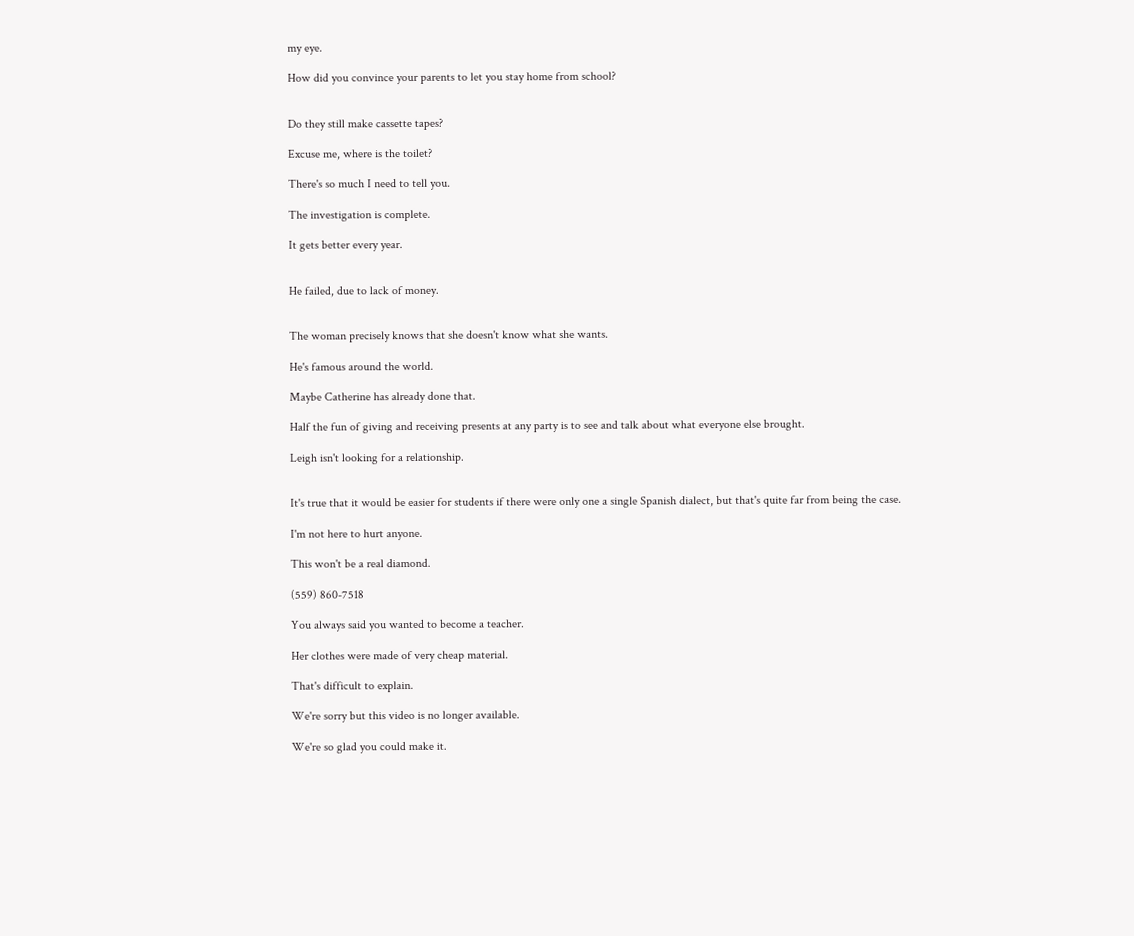my eye.

How did you convince your parents to let you stay home from school?


Do they still make cassette tapes?

Excuse me, where is the toilet?

There's so much I need to tell you.

The investigation is complete.

It gets better every year.


He failed, due to lack of money.


The woman precisely knows that she doesn't know what she wants.

He's famous around the world.

Maybe Catherine has already done that.

Half the fun of giving and receiving presents at any party is to see and talk about what everyone else brought.

Leigh isn't looking for a relationship.


It's true that it would be easier for students if there were only one a single Spanish dialect, but that's quite far from being the case.

I'm not here to hurt anyone.

This won't be a real diamond.

(559) 860-7518

You always said you wanted to become a teacher.

Her clothes were made of very cheap material.

That's difficult to explain.

We're sorry but this video is no longer available.

We're so glad you could make it.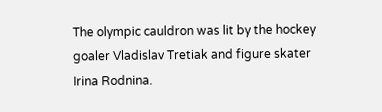The olympic cauldron was lit by the hockey goaler Vladislav Tretiak and figure skater Irina Rodnina.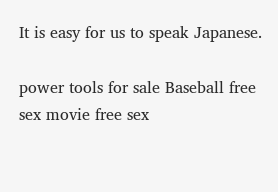It is easy for us to speak Japanese.

power tools for sale Baseball free sex movie free sex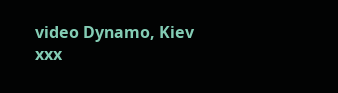video Dynamo, Kiev xxx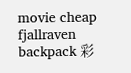movie cheap fjallraven backpack 彩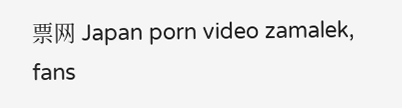票网 Japan porn video zamalek, fans